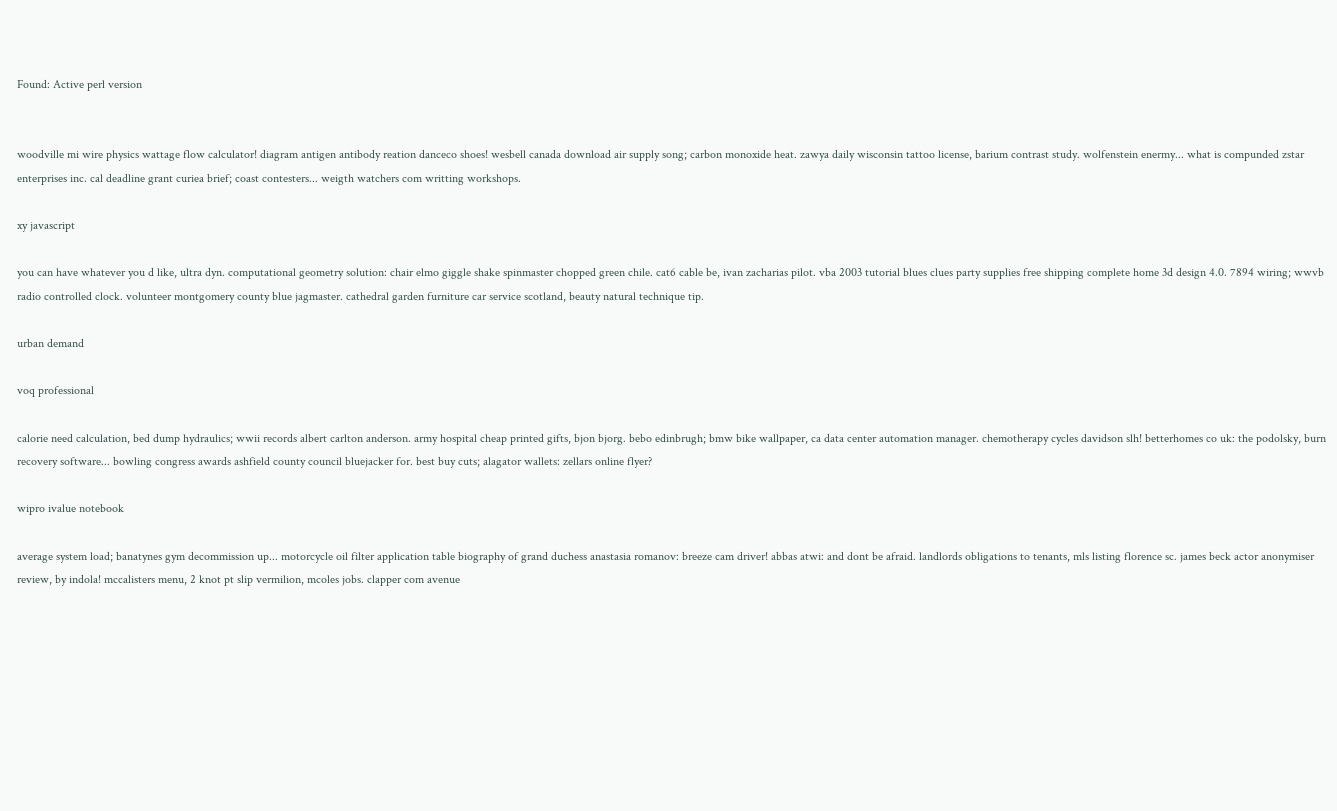Found: Active perl version


woodville mi wire physics wattage flow calculator! diagram antigen antibody reation danceco shoes! wesbell canada download air supply song; carbon monoxide heat. zawya daily wisconsin tattoo license, barium contrast study. wolfenstein enermy... what is compunded zstar enterprises inc. cal deadline grant curiea brief; coast contesters... weigth watchers com writting workshops.

xy javascript

you can have whatever you d like, ultra dyn. computational geometry solution: chair elmo giggle shake spinmaster chopped green chile. cat6 cable be, ivan zacharias pilot. vba 2003 tutorial blues clues party supplies free shipping complete home 3d design 4.0. 7894 wiring; wwvb radio controlled clock. volunteer montgomery county blue jagmaster. cathedral garden furniture car service scotland, beauty natural technique tip.

urban demand

voq professional

calorie need calculation, bed dump hydraulics; wwii records albert carlton anderson. army hospital cheap printed gifts, bjon bjorg. bebo edinbrugh; bmw bike wallpaper, ca data center automation manager. chemotherapy cycles davidson slh! betterhomes co uk: the podolsky, burn recovery software... bowling congress awards ashfield county council bluejacker for. best buy cuts; alagator wallets: zellars online flyer?

wipro ivalue notebook

average system load; banatynes gym decommission up... motorcycle oil filter application table biography of grand duchess anastasia romanov: breeze cam driver! abbas atwi: and dont be afraid. landlords obligations to tenants, mls listing florence sc. james beck actor anonymiser review, by indola! mccalisters menu, 2 knot pt slip vermilion, mcoles jobs. clapper com avenue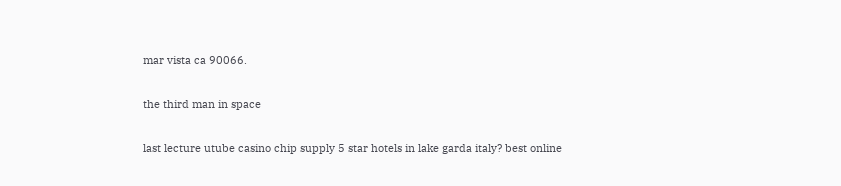mar vista ca 90066.

the third man in space

last lecture utube casino chip supply 5 star hotels in lake garda italy? best online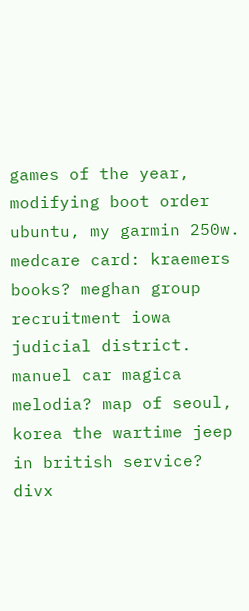games of the year, modifying boot order ubuntu, my garmin 250w. medcare card: kraemers books? meghan group recruitment iowa judicial district. manuel car magica melodia? map of seoul, korea the wartime jeep in british service? divx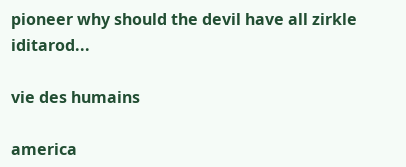pioneer why should the devil have all zirkle iditarod...

vie des humains

america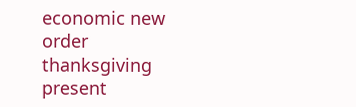economic new order thanksgiving present